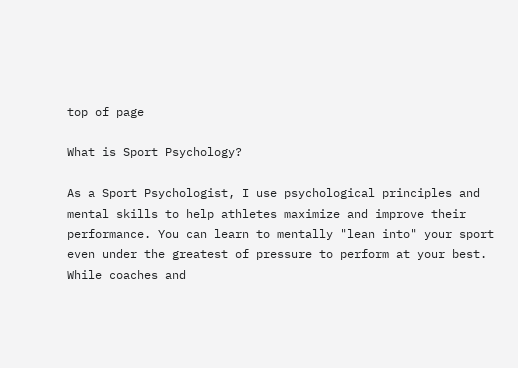top of page

What is Sport Psychology?

As a Sport Psychologist, I use psychological principles and mental skills to help athletes maximize and improve their performance. You can learn to mentally "lean into" your sport even under the greatest of pressure to perform at your best. While coaches and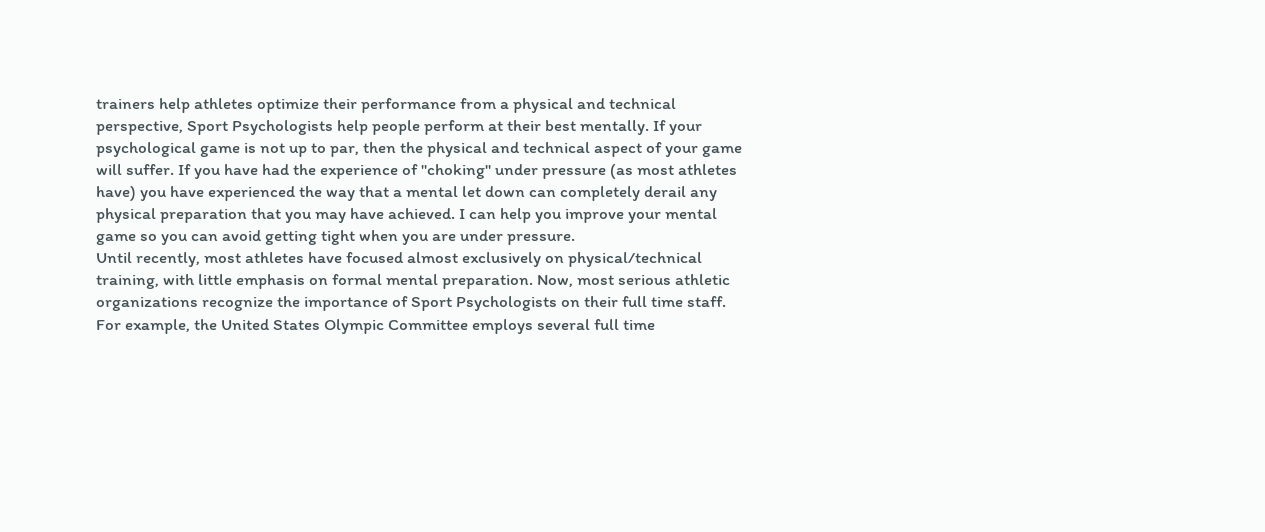trainers help athletes optimize their performance from a physical and technical perspective, Sport Psychologists help people perform at their best mentally. If your psychological game is not up to par, then the physical and technical aspect of your game will suffer. If you have had the experience of "choking" under pressure (as most athletes have) you have experienced the way that a mental let down can completely derail any physical preparation that you may have achieved. I can help you improve your mental game so you can avoid getting tight when you are under pressure.
Until recently, most athletes have focused almost exclusively on physical/technical training, with little emphasis on formal mental preparation. Now, most serious athletic organizations recognize the importance of Sport Psychologists on their full time staff. For example, the United States Olympic Committee employs several full time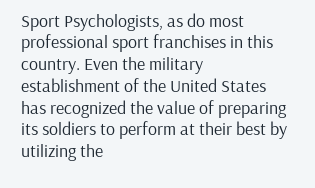Sport Psychologists, as do most professional sport franchises in this country. Even the military establishment of the United States has recognized the value of preparing its soldiers to perform at their best by utilizing the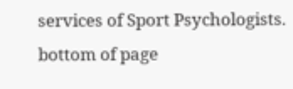services of Sport Psychologists.
bottom of page